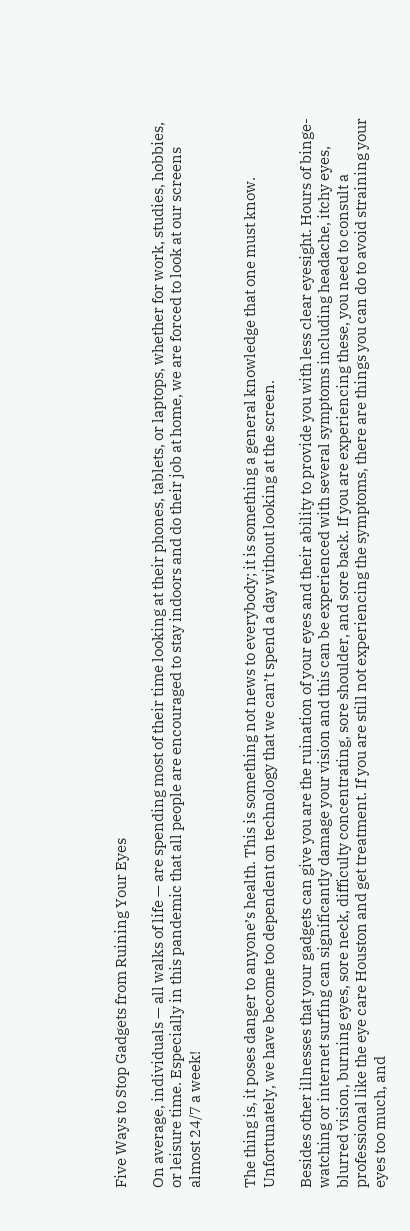Five Ways to Stop Gadgets from Ruining Your Eyes

On average, individuals — all walks of life — are spending most of their time looking at their phones, tablets, or laptops, whether for work, studies, hobbies, or leisure time. Especially in this pandemic that all people are encouraged to stay indoors and do their job at home, we are forced to look at our screens almost 24/7 a week!


The thing is, it poses danger to anyone’s health. This is something not news to everybody; it is something a general knowledge that one must know. Unfortunately, we have become too dependent on technology that we can’t spend a day without looking at the screen.

Besides other illnesses that your gadgets can give you are the ruination of your eyes and their ability to provide you with less clear eyesight. Hours of binge-watching or internet surfing can significantly damage your vision and this can be experienced with several symptoms including headache, itchy eyes, blurred vision, burning eyes, sore neck, difficulty concentrating, sore shoulder, and sore back. If you are experiencing these, you need to consult a professional like the eye care Houston and get treatment. If you are still not experiencing the symptoms, there are things you can do to avoid straining your eyes too much, and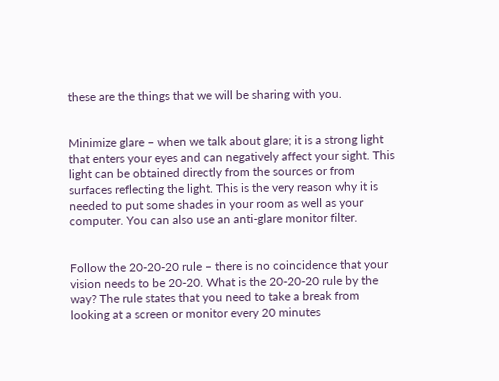these are the things that we will be sharing with you.


Minimize glare – when we talk about glare; it is a strong light that enters your eyes and can negatively affect your sight. This light can be obtained directly from the sources or from surfaces reflecting the light. This is the very reason why it is needed to put some shades in your room as well as your computer. You can also use an anti-glare monitor filter.


Follow the 20-20-20 rule – there is no coincidence that your vision needs to be 20-20. What is the 20-20-20 rule by the way? The rule states that you need to take a break from looking at a screen or monitor every 20 minutes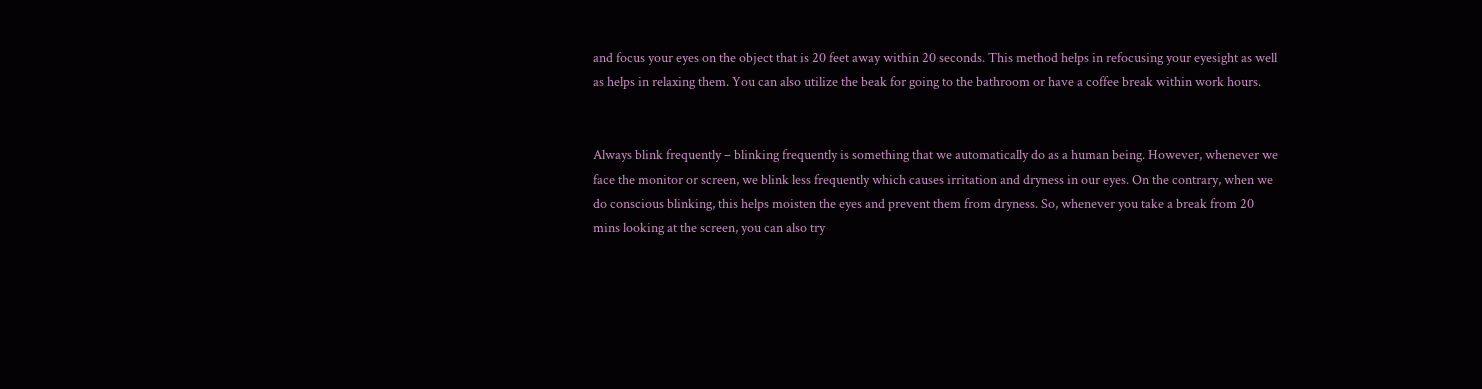and focus your eyes on the object that is 20 feet away within 20 seconds. This method helps in refocusing your eyesight as well as helps in relaxing them. You can also utilize the beak for going to the bathroom or have a coffee break within work hours.


Always blink frequently – blinking frequently is something that we automatically do as a human being. However, whenever we face the monitor or screen, we blink less frequently which causes irritation and dryness in our eyes. On the contrary, when we do conscious blinking, this helps moisten the eyes and prevent them from dryness. So, whenever you take a break from 20 mins looking at the screen, you can also try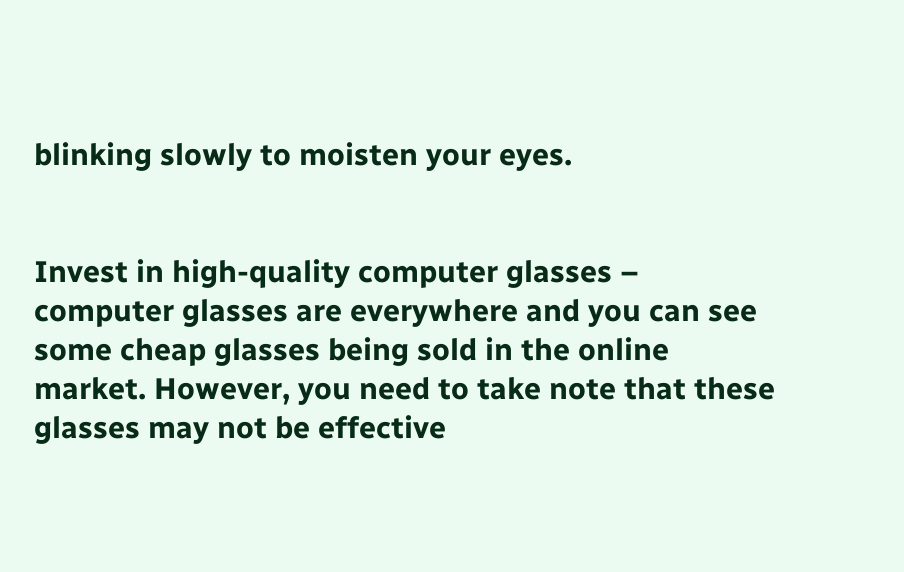blinking slowly to moisten your eyes.


Invest in high-quality computer glasses – computer glasses are everywhere and you can see some cheap glasses being sold in the online market. However, you need to take note that these glasses may not be effective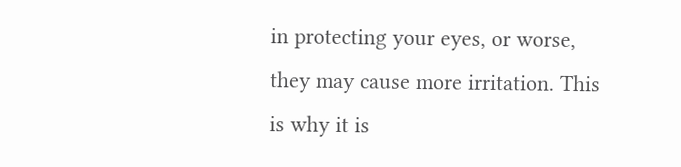in protecting your eyes, or worse, they may cause more irritation. This is why it is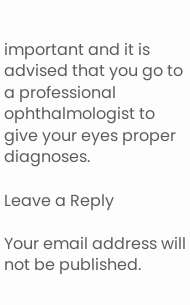important and it is advised that you go to a professional ophthalmologist to give your eyes proper diagnoses.

Leave a Reply

Your email address will not be published.